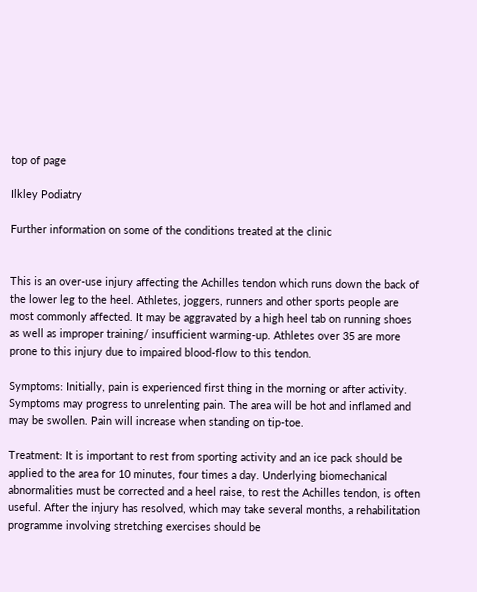top of page

Ilkley Podiatry

Further information on some of the conditions treated at the clinic


This is an over-use injury affecting the Achilles tendon which runs down the back of the lower leg to the heel. Athletes, joggers, runners and other sports people are most commonly affected. It may be aggravated by a high heel tab on running shoes as well as improper training/ insufficient warming-up. Athletes over 35 are more prone to this injury due to impaired blood-flow to this tendon.

Symptoms: Initially, pain is experienced first thing in the morning or after activity. Symptoms may progress to unrelenting pain. The area will be hot and inflamed and may be swollen. Pain will increase when standing on tip-toe.

Treatment: It is important to rest from sporting activity and an ice pack should be applied to the area for 10 minutes, four times a day. Underlying biomechanical abnormalities must be corrected and a heel raise, to rest the Achilles tendon, is often useful. After the injury has resolved, which may take several months, a rehabilitation programme involving stretching exercises should be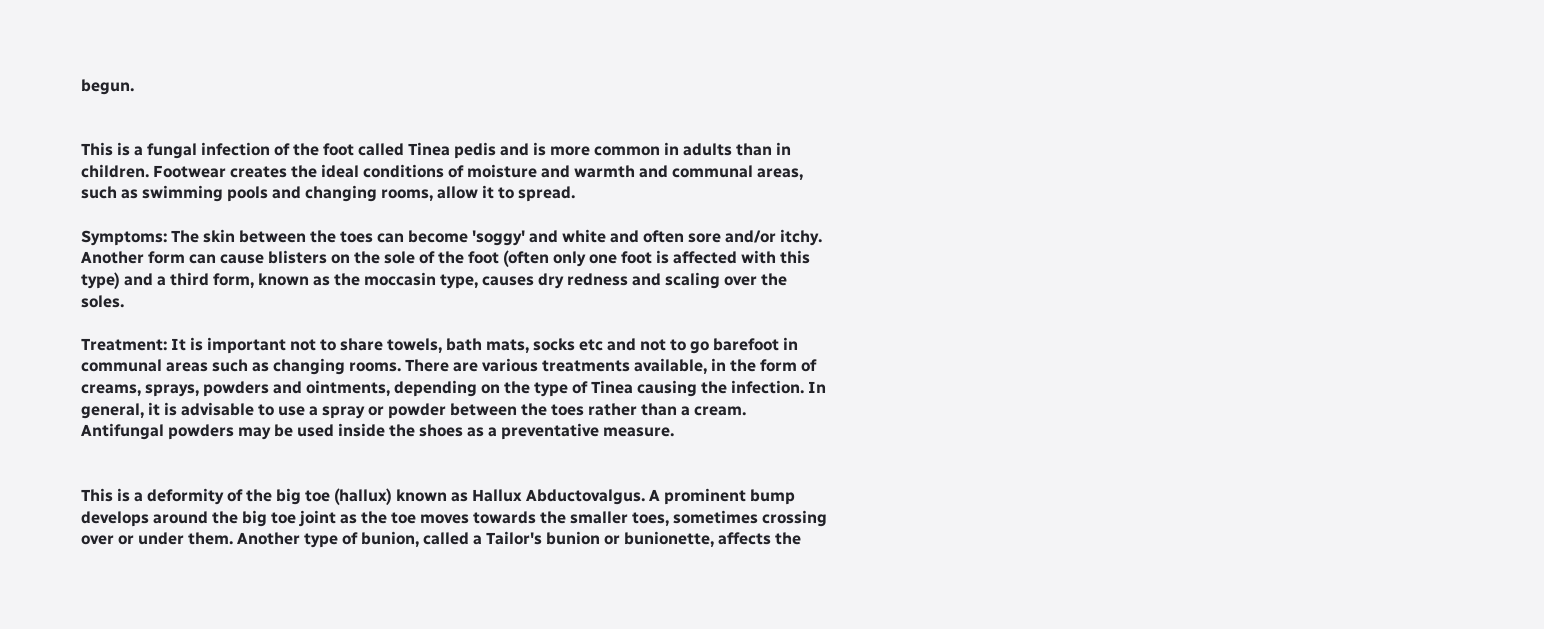begun.


This is a fungal infection of the foot called Tinea pedis and is more common in adults than in children. Footwear creates the ideal conditions of moisture and warmth and communal areas, such as swimming pools and changing rooms, allow it to spread.

Symptoms: The skin between the toes can become 'soggy' and white and often sore and/or itchy. Another form can cause blisters on the sole of the foot (often only one foot is affected with this type) and a third form, known as the moccasin type, causes dry redness and scaling over the soles.

Treatment: It is important not to share towels, bath mats, socks etc and not to go barefoot in communal areas such as changing rooms. There are various treatments available, in the form of creams, sprays, powders and ointments, depending on the type of Tinea causing the infection. In general, it is advisable to use a spray or powder between the toes rather than a cream. Antifungal powders may be used inside the shoes as a preventative measure.


This is a deformity of the big toe (hallux) known as Hallux Abductovalgus. A prominent bump develops around the big toe joint as the toe moves towards the smaller toes, sometimes crossing over or under them. Another type of bunion, called a Tailor's bunion or bunionette, affects the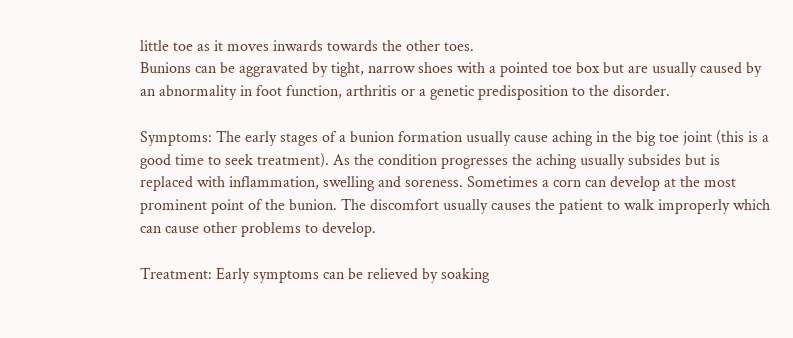little toe as it moves inwards towards the other toes.
Bunions can be aggravated by tight, narrow shoes with a pointed toe box but are usually caused by an abnormality in foot function, arthritis or a genetic predisposition to the disorder.

Symptoms: The early stages of a bunion formation usually cause aching in the big toe joint (this is a good time to seek treatment). As the condition progresses the aching usually subsides but is replaced with inflammation, swelling and soreness. Sometimes a corn can develop at the most prominent point of the bunion. The discomfort usually causes the patient to walk improperly which can cause other problems to develop.

Treatment: Early symptoms can be relieved by soaking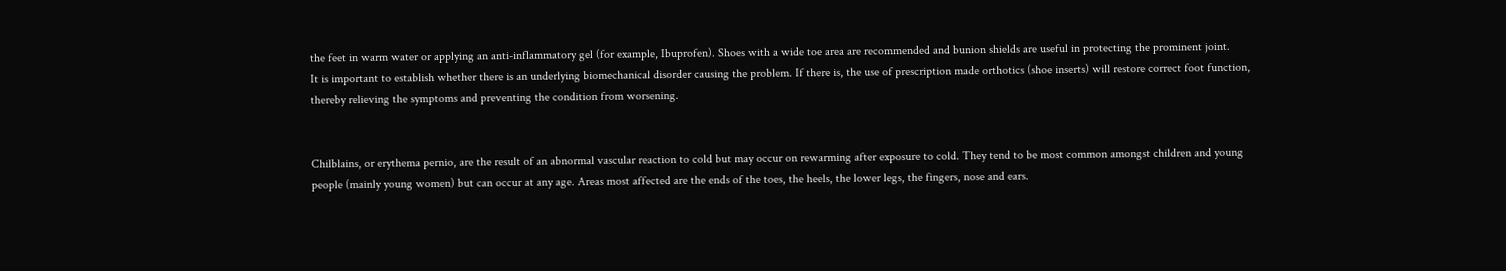the feet in warm water or applying an anti-inflammatory gel (for example, Ibuprofen). Shoes with a wide toe area are recommended and bunion shields are useful in protecting the prominent joint.
It is important to establish whether there is an underlying biomechanical disorder causing the problem. If there is, the use of prescription made orthotics (shoe inserts) will restore correct foot function, thereby relieving the symptoms and preventing the condition from worsening.


Chilblains, or erythema pernio, are the result of an abnormal vascular reaction to cold but may occur on rewarming after exposure to cold. They tend to be most common amongst children and young people (mainly young women) but can occur at any age. Areas most affected are the ends of the toes, the heels, the lower legs, the fingers, nose and ears.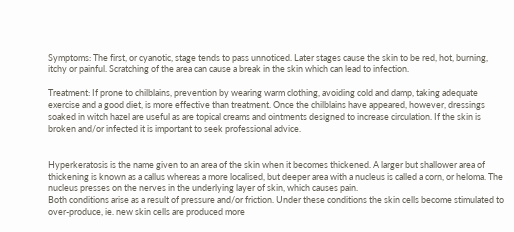Symptoms: The first, or cyanotic, stage tends to pass unnoticed. Later stages cause the skin to be red, hot, burning, itchy or painful. Scratching of the area can cause a break in the skin which can lead to infection.

Treatment: If prone to chilblains, prevention by wearing warm clothing, avoiding cold and damp, taking adequate exercise and a good diet, is more effective than treatment. Once the chilblains have appeared, however, dressings soaked in witch hazel are useful as are topical creams and ointments designed to increase circulation. If the skin is broken and/or infected it is important to seek professional advice.


Hyperkeratosis is the name given to an area of the skin when it becomes thickened. A larger but shallower area of thickening is known as a callus whereas a more localised, but deeper area with a nucleus is called a corn, or heloma. The nucleus presses on the nerves in the underlying layer of skin, which causes pain.
Both conditions arise as a result of pressure and/or friction. Under these conditions the skin cells become stimulated to over-produce, ie. new skin cells are produced more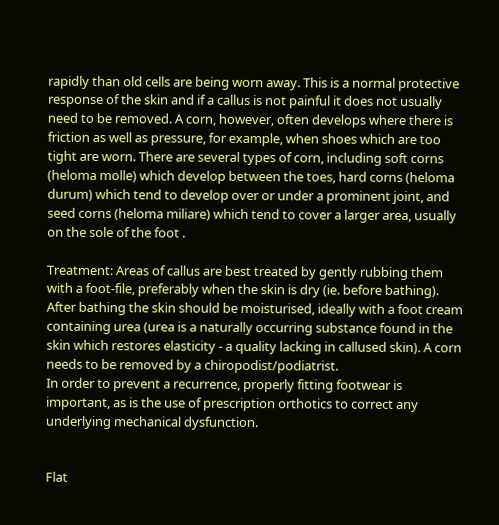rapidly than old cells are being worn away. This is a normal protective response of the skin and if a callus is not painful it does not usually need to be removed. A corn, however, often develops where there is friction as well as pressure, for example, when shoes which are too tight are worn. There are several types of corn, including soft corns (heloma molle) which develop between the toes, hard corns (heloma durum) which tend to develop over or under a prominent joint, and seed corns (heloma miliare) which tend to cover a larger area, usually on the sole of the foot .

Treatment: Areas of callus are best treated by gently rubbing them with a foot-file, preferably when the skin is dry (ie. before bathing). After bathing the skin should be moisturised, ideally with a foot cream containing urea (urea is a naturally occurring substance found in the skin which restores elasticity - a quality lacking in callused skin). A corn needs to be removed by a chiropodist/podiatrist.
In order to prevent a recurrence, properly fitting footwear is important, as is the use of prescription orthotics to correct any underlying mechanical dysfunction.


Flat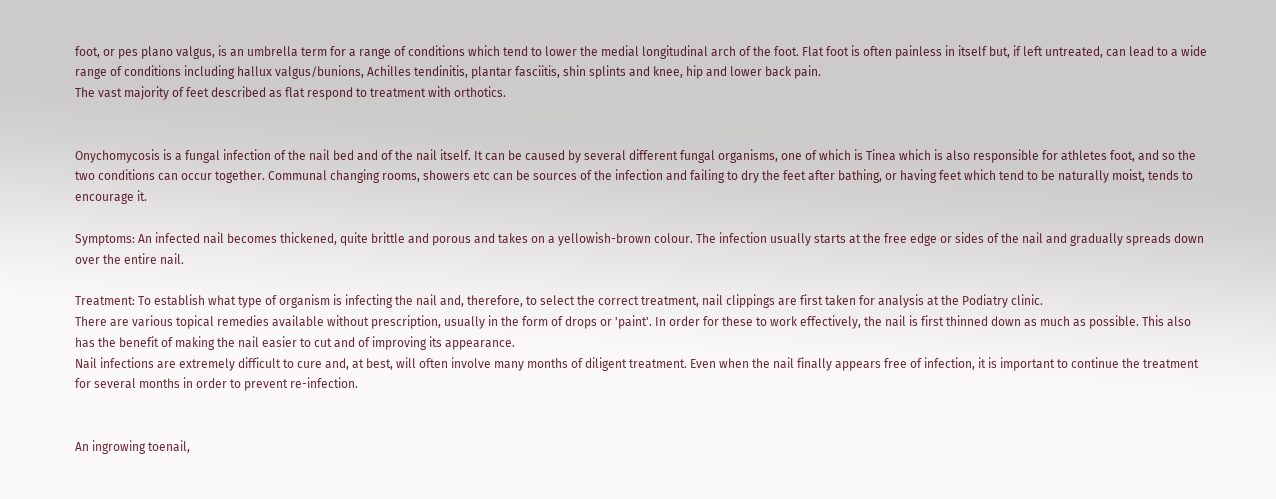foot, or pes plano valgus, is an umbrella term for a range of conditions which tend to lower the medial longitudinal arch of the foot. Flat foot is often painless in itself but, if left untreated, can lead to a wide range of conditions including hallux valgus/bunions, Achilles tendinitis, plantar fasciitis, shin splints and knee, hip and lower back pain.
The vast majority of feet described as flat respond to treatment with orthotics.


Onychomycosis is a fungal infection of the nail bed and of the nail itself. It can be caused by several different fungal organisms, one of which is Tinea which is also responsible for athletes foot, and so the two conditions can occur together. Communal changing rooms, showers etc can be sources of the infection and failing to dry the feet after bathing, or having feet which tend to be naturally moist, tends to encourage it.

Symptoms: An infected nail becomes thickened, quite brittle and porous and takes on a yellowish-brown colour. The infection usually starts at the free edge or sides of the nail and gradually spreads down over the entire nail.

Treatment: To establish what type of organism is infecting the nail and, therefore, to select the correct treatment, nail clippings are first taken for analysis at the Podiatry clinic.
There are various topical remedies available without prescription, usually in the form of drops or 'paint'. In order for these to work effectively, the nail is first thinned down as much as possible. This also has the benefit of making the nail easier to cut and of improving its appearance.
Nail infections are extremely difficult to cure and, at best, will often involve many months of diligent treatment. Even when the nail finally appears free of infection, it is important to continue the treatment for several months in order to prevent re-infection.


An ingrowing toenail,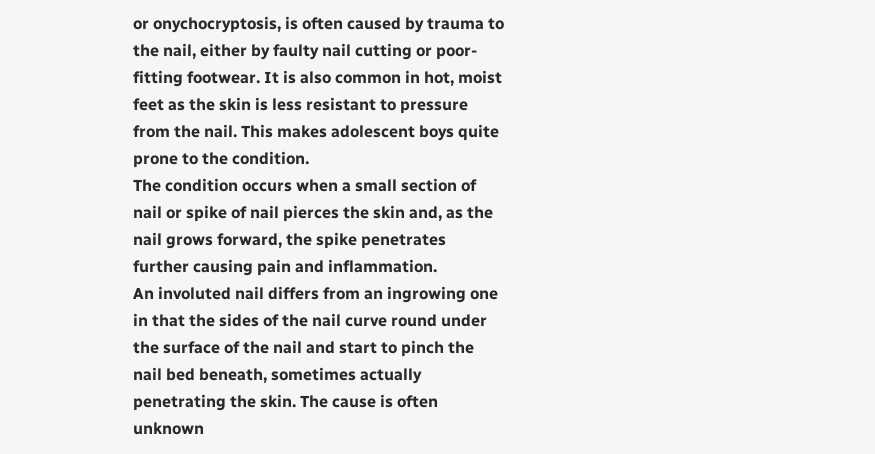or onychocryptosis, is often caused by trauma to the nail, either by faulty nail cutting or poor-fitting footwear. It is also common in hot, moist feet as the skin is less resistant to pressure from the nail. This makes adolescent boys quite prone to the condition.
The condition occurs when a small section of nail or spike of nail pierces the skin and, as the nail grows forward, the spike penetrates further causing pain and inflammation.
An involuted nail differs from an ingrowing one in that the sides of the nail curve round under the surface of the nail and start to pinch the nail bed beneath, sometimes actually penetrating the skin. The cause is often unknown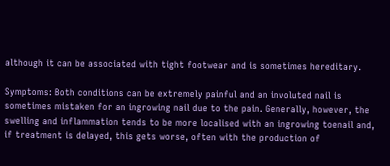although it can be associated with tight footwear and is sometimes hereditary.

Symptoms: Both conditions can be extremely painful and an involuted nail is sometimes mistaken for an ingrowing nail due to the pain. Generally, however, the swelling and inflammation tends to be more localised with an ingrowing toenail and, if treatment is delayed, this gets worse, often with the production of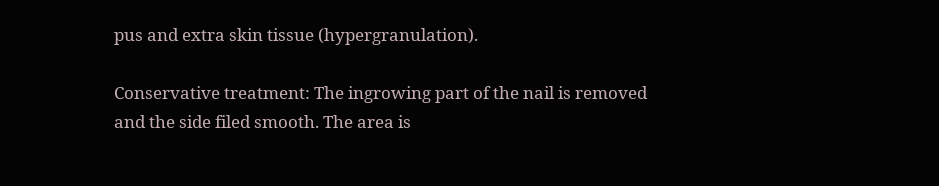pus and extra skin tissue (hypergranulation).

Conservative treatment: The ingrowing part of the nail is removed and the side filed smooth. The area is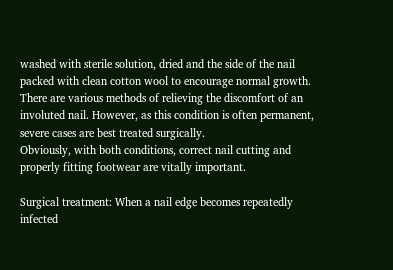washed with sterile solution, dried and the side of the nail packed with clean cotton wool to encourage normal growth.
There are various methods of relieving the discomfort of an involuted nail. However, as this condition is often permanent, severe cases are best treated surgically.
Obviously, with both conditions, correct nail cutting and properly fitting footwear are vitally important.

Surgical treatment: When a nail edge becomes repeatedly infected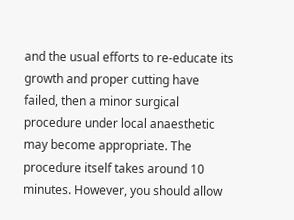and the usual efforts to re-educate its growth and proper cutting have failed, then a minor surgical procedure under local anaesthetic may become appropriate. The procedure itself takes around 10 minutes. However, you should allow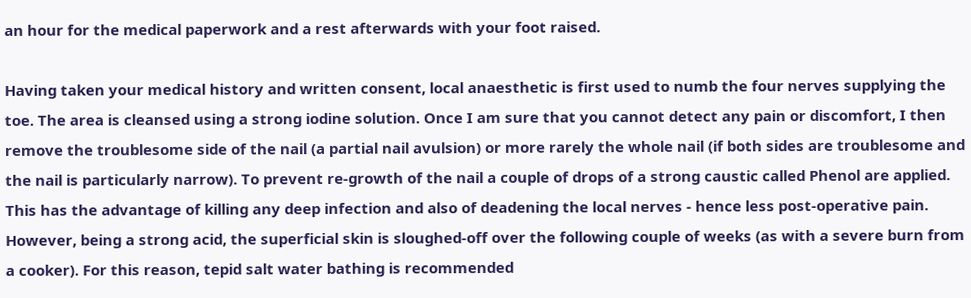an hour for the medical paperwork and a rest afterwards with your foot raised.

Having taken your medical history and written consent, local anaesthetic is first used to numb the four nerves supplying the toe. The area is cleansed using a strong iodine solution. Once I am sure that you cannot detect any pain or discomfort, I then remove the troublesome side of the nail (a partial nail avulsion) or more rarely the whole nail (if both sides are troublesome and the nail is particularly narrow). To prevent re-growth of the nail a couple of drops of a strong caustic called Phenol are applied. This has the advantage of killing any deep infection and also of deadening the local nerves - hence less post-operative pain. However, being a strong acid, the superficial skin is sloughed-off over the following couple of weeks (as with a severe burn from a cooker). For this reason, tepid salt water bathing is recommended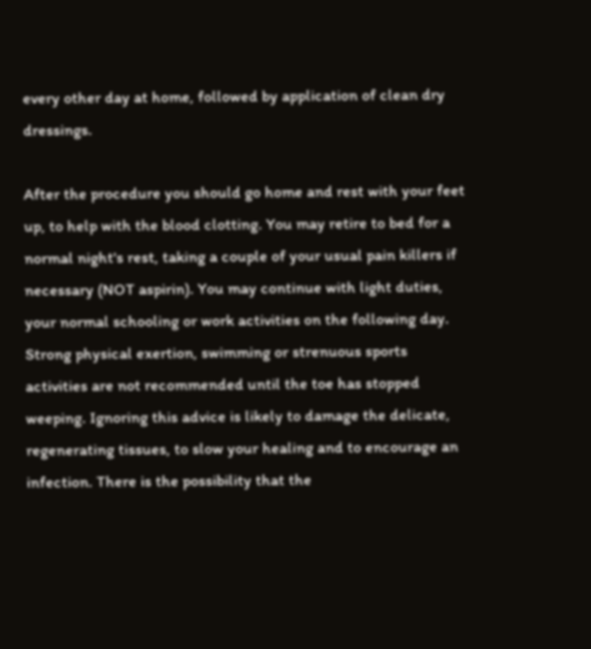every other day at home, followed by application of clean dry dressings.

After the procedure you should go home and rest with your feet up, to help with the blood clotting. You may retire to bed for a normal night's rest, taking a couple of your usual pain killers if necessary (NOT aspirin). You may continue with light duties, your normal schooling or work activities on the following day. Strong physical exertion, swimming or strenuous sports activities are not recommended until the toe has stopped weeping. Ignoring this advice is likely to damage the delicate, regenerating tissues, to slow your healing and to encourage an infection. There is the possibility that the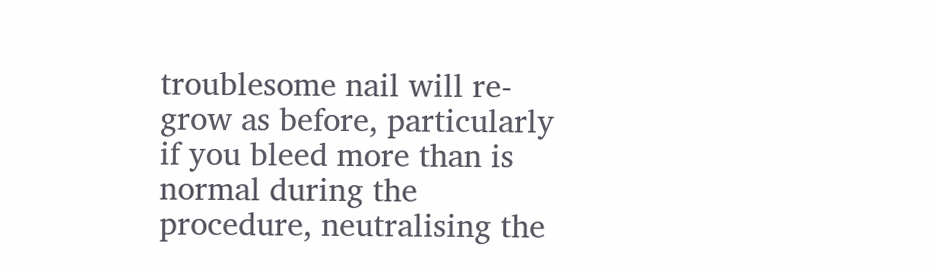troublesome nail will re-grow as before, particularly if you bleed more than is normal during the procedure, neutralising the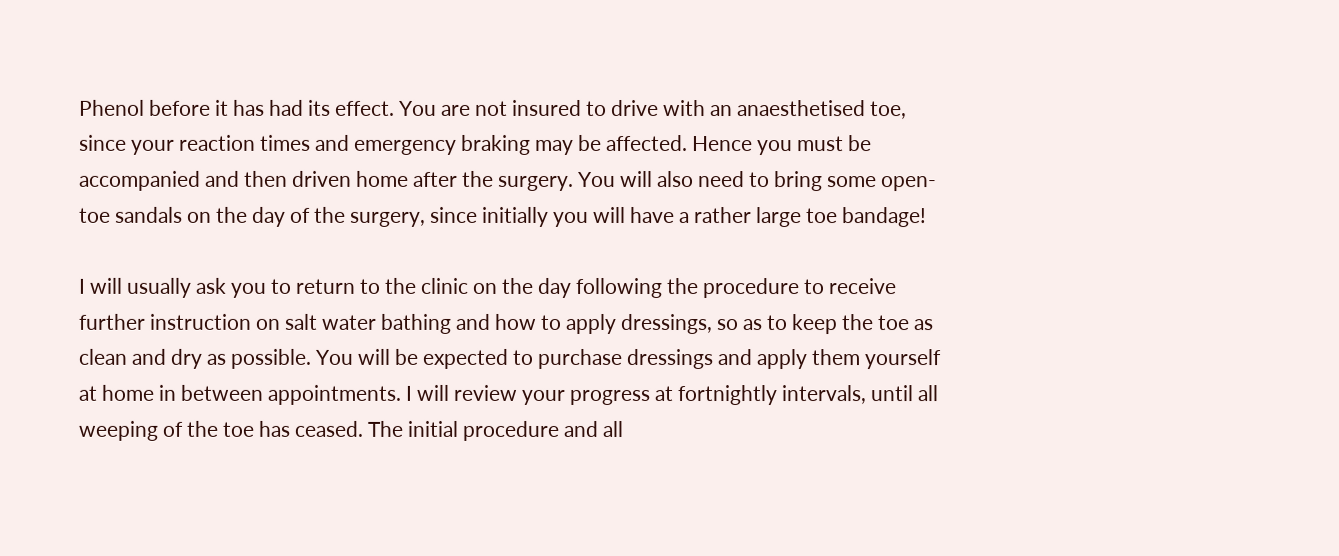Phenol before it has had its effect. You are not insured to drive with an anaesthetised toe, since your reaction times and emergency braking may be affected. Hence you must be accompanied and then driven home after the surgery. You will also need to bring some open-toe sandals on the day of the surgery, since initially you will have a rather large toe bandage!

I will usually ask you to return to the clinic on the day following the procedure to receive further instruction on salt water bathing and how to apply dressings, so as to keep the toe as clean and dry as possible. You will be expected to purchase dressings and apply them yourself at home in between appointments. I will review your progress at fortnightly intervals, until all weeping of the toe has ceased. The initial procedure and all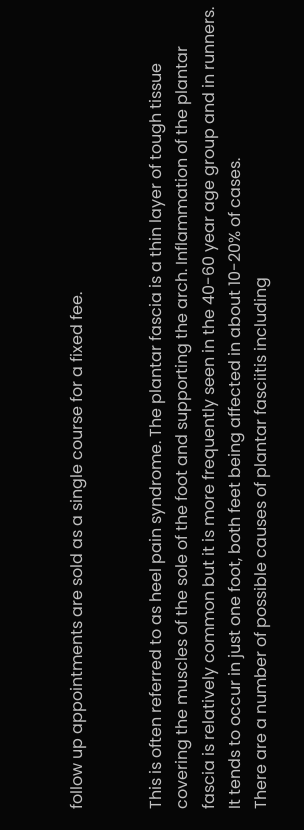follow up appointments are sold as a single course for a fixed fee.


This is often referred to as heel pain syndrome. The plantar fascia is a thin layer of tough tissue covering the muscles of the sole of the foot and supporting the arch. Inflammation of the plantar fascia is relatively common but it is more frequently seen in the 40-60 year age group and in runners. It tends to occur in just one foot, both feet being affected in about 10-20% of cases.
There are a number of possible causes of plantar fasciitis including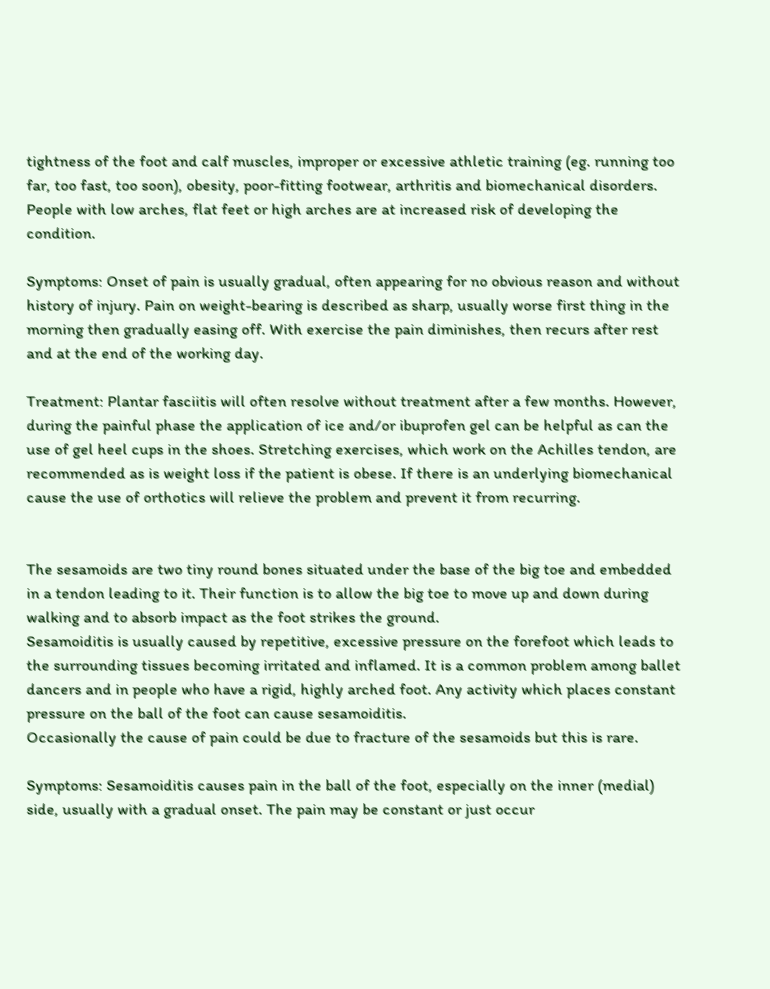tightness of the foot and calf muscles, improper or excessive athletic training (eg. running too far, too fast, too soon), obesity, poor-fitting footwear, arthritis and biomechanical disorders. People with low arches, flat feet or high arches are at increased risk of developing the condition.

Symptoms: Onset of pain is usually gradual, often appearing for no obvious reason and without history of injury. Pain on weight-bearing is described as sharp, usually worse first thing in the morning then gradually easing off. With exercise the pain diminishes, then recurs after rest and at the end of the working day.

Treatment: Plantar fasciitis will often resolve without treatment after a few months. However, during the painful phase the application of ice and/or ibuprofen gel can be helpful as can the use of gel heel cups in the shoes. Stretching exercises, which work on the Achilles tendon, are recommended as is weight loss if the patient is obese. If there is an underlying biomechanical cause the use of orthotics will relieve the problem and prevent it from recurring.


The sesamoids are two tiny round bones situated under the base of the big toe and embedded in a tendon leading to it. Their function is to allow the big toe to move up and down during walking and to absorb impact as the foot strikes the ground.
Sesamoiditis is usually caused by repetitive, excessive pressure on the forefoot which leads to the surrounding tissues becoming irritated and inflamed. It is a common problem among ballet dancers and in people who have a rigid, highly arched foot. Any activity which places constant pressure on the ball of the foot can cause sesamoiditis.
Occasionally the cause of pain could be due to fracture of the sesamoids but this is rare.

Symptoms: Sesamoiditis causes pain in the ball of the foot, especially on the inner (medial) side, usually with a gradual onset. The pain may be constant or just occur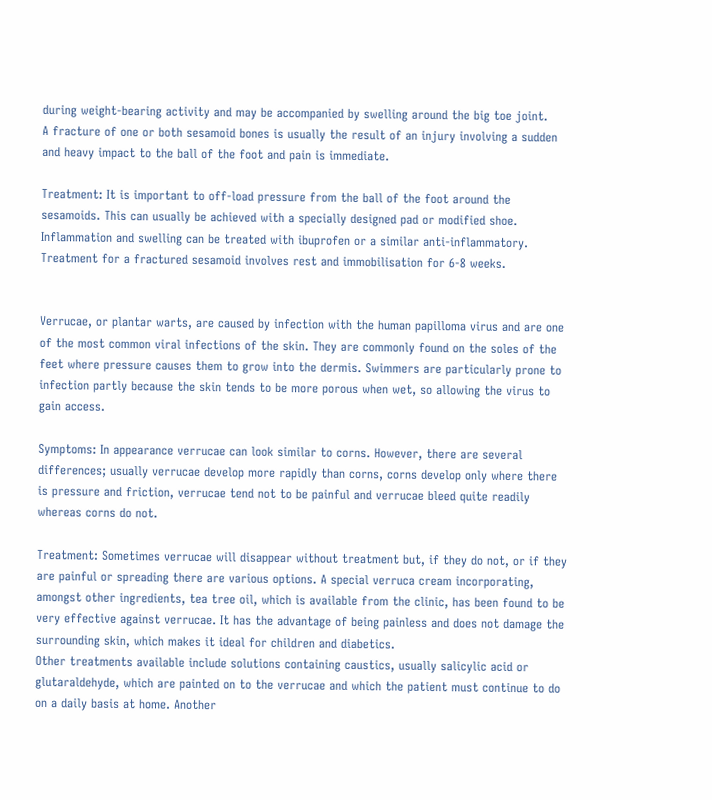during weight-bearing activity and may be accompanied by swelling around the big toe joint.
A fracture of one or both sesamoid bones is usually the result of an injury involving a sudden and heavy impact to the ball of the foot and pain is immediate.

Treatment: It is important to off-load pressure from the ball of the foot around the sesamoids. This can usually be achieved with a specially designed pad or modified shoe. Inflammation and swelling can be treated with ibuprofen or a similar anti-inflammatory.
Treatment for a fractured sesamoid involves rest and immobilisation for 6-8 weeks.


Verrucae, or plantar warts, are caused by infection with the human papilloma virus and are one of the most common viral infections of the skin. They are commonly found on the soles of the feet where pressure causes them to grow into the dermis. Swimmers are particularly prone to infection partly because the skin tends to be more porous when wet, so allowing the virus to gain access.

Symptoms: In appearance verrucae can look similar to corns. However, there are several differences; usually verrucae develop more rapidly than corns, corns develop only where there is pressure and friction, verrucae tend not to be painful and verrucae bleed quite readily whereas corns do not.

Treatment: Sometimes verrucae will disappear without treatment but, if they do not, or if they are painful or spreading there are various options. A special verruca cream incorporating, amongst other ingredients, tea tree oil, which is available from the clinic, has been found to be very effective against verrucae. It has the advantage of being painless and does not damage the surrounding skin, which makes it ideal for children and diabetics.
Other treatments available include solutions containing caustics, usually salicylic acid or glutaraldehyde, which are painted on to the verrucae and which the patient must continue to do on a daily basis at home. Another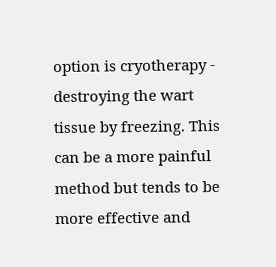option is cryotherapy - destroying the wart tissue by freezing. This can be a more painful method but tends to be more effective and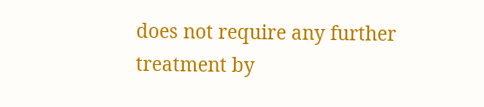does not require any further treatment by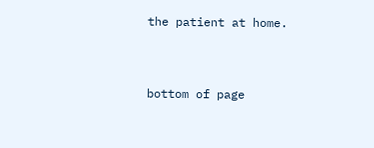the patient at home.


bottom of page